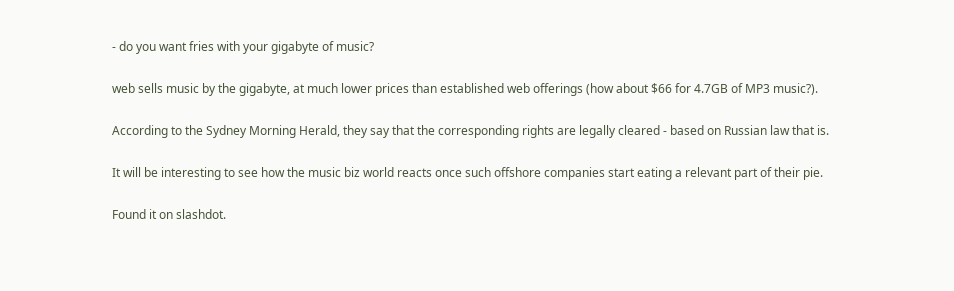- do you want fries with your gigabyte of music?

web sells music by the gigabyte, at much lower prices than established web offerings (how about $66 for 4.7GB of MP3 music?).

According to the Sydney Morning Herald, they say that the corresponding rights are legally cleared - based on Russian law that is.

It will be interesting to see how the music biz world reacts once such offshore companies start eating a relevant part of their pie.

Found it on slashdot.